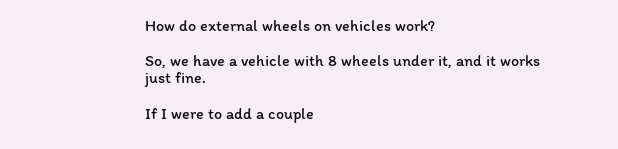How do external wheels on vehicles work?

So, we have a vehicle with 8 wheels under it, and it works just fine.

If I were to add a couple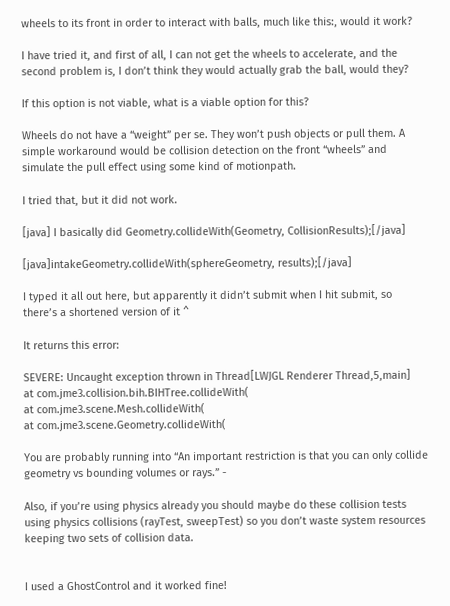wheels to its front in order to interact with balls, much like this:, would it work?

I have tried it, and first of all, I can not get the wheels to accelerate, and the second problem is, I don’t think they would actually grab the ball, would they?

If this option is not viable, what is a viable option for this?

Wheels do not have a “weight” per se. They won’t push objects or pull them. A simple workaround would be collision detection on the front “wheels” and simulate the pull effect using some kind of motionpath.

I tried that, but it did not work.

[java] I basically did Geometry.collideWith(Geometry, CollisionResults);[/java]

[java]intakeGeometry.collideWith(sphereGeometry, results);[/java]

I typed it all out here, but apparently it didn’t submit when I hit submit, so there’s a shortened version of it ^

It returns this error:

SEVERE: Uncaught exception thrown in Thread[LWJGL Renderer Thread,5,main]
at com.jme3.collision.bih.BIHTree.collideWith(
at com.jme3.scene.Mesh.collideWith(
at com.jme3.scene.Geometry.collideWith(

You are probably running into “An important restriction is that you can only collide geometry vs bounding volumes or rays.” -

Also, if you’re using physics already you should maybe do these collision tests using physics collisions (rayTest, sweepTest) so you don’t waste system resources keeping two sets of collision data.


I used a GhostControl and it worked fine!